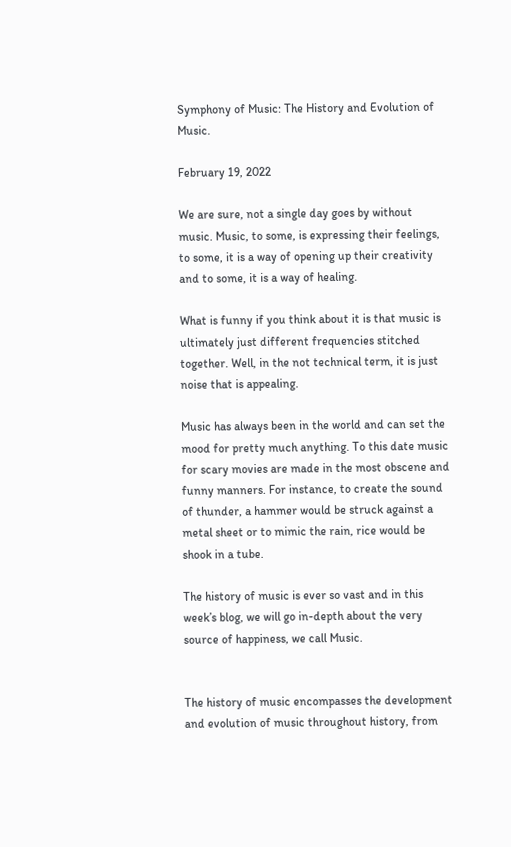Symphony of Music: The History and Evolution of Music.

February 19, 2022

We are sure, not a single day goes by without music. Music, to some, is expressing their feelings, to some, it is a way of opening up their creativity and to some, it is a way of healing.

What is funny if you think about it is that music is ultimately just different frequencies stitched together. Well, in the not technical term, it is just noise that is appealing.

Music has always been in the world and can set the mood for pretty much anything. To this date music for scary movies are made in the most obscene and funny manners. For instance, to create the sound of thunder, a hammer would be struck against a metal sheet or to mimic the rain, rice would be shook in a tube.

The history of music is ever so vast and in this week’s blog, we will go in-depth about the very source of happiness, we call Music.


The history of music encompasses the development and evolution of music throughout history, from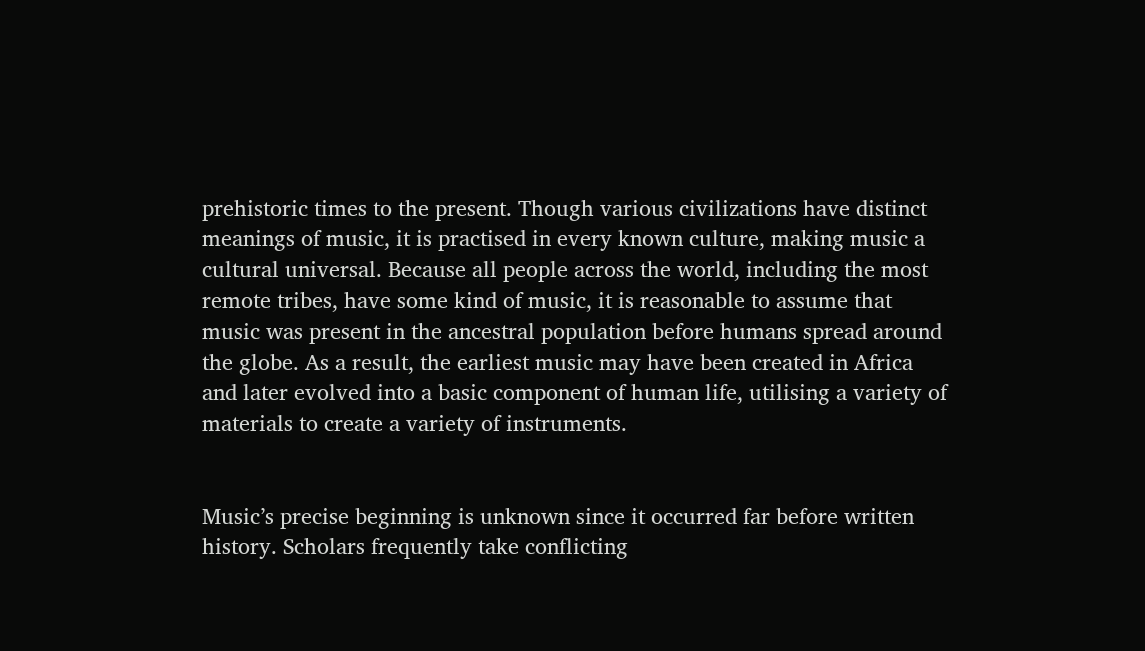prehistoric times to the present. Though various civilizations have distinct meanings of music, it is practised in every known culture, making music a cultural universal. Because all people across the world, including the most remote tribes, have some kind of music, it is reasonable to assume that music was present in the ancestral population before humans spread around the globe. As a result, the earliest music may have been created in Africa and later evolved into a basic component of human life, utilising a variety of materials to create a variety of instruments.


Music’s precise beginning is unknown since it occurred far before written history. Scholars frequently take conflicting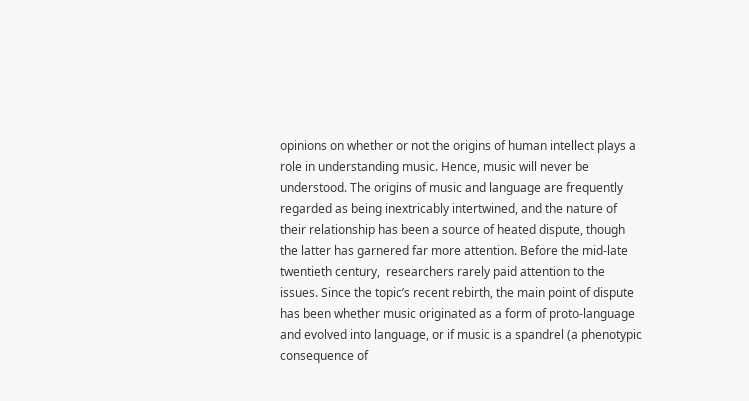opinions on whether or not the origins of human intellect plays a role in understanding music. Hence, music will never be understood. The origins of music and language are frequently regarded as being inextricably intertwined, and the nature of their relationship has been a source of heated dispute, though the latter has garnered far more attention. Before the mid-late twentieth century,  researchers rarely paid attention to the issues. Since the topic’s recent rebirth, the main point of dispute has been whether music originated as a form of proto-language and evolved into language, or if music is a spandrel (a phenotypic consequence of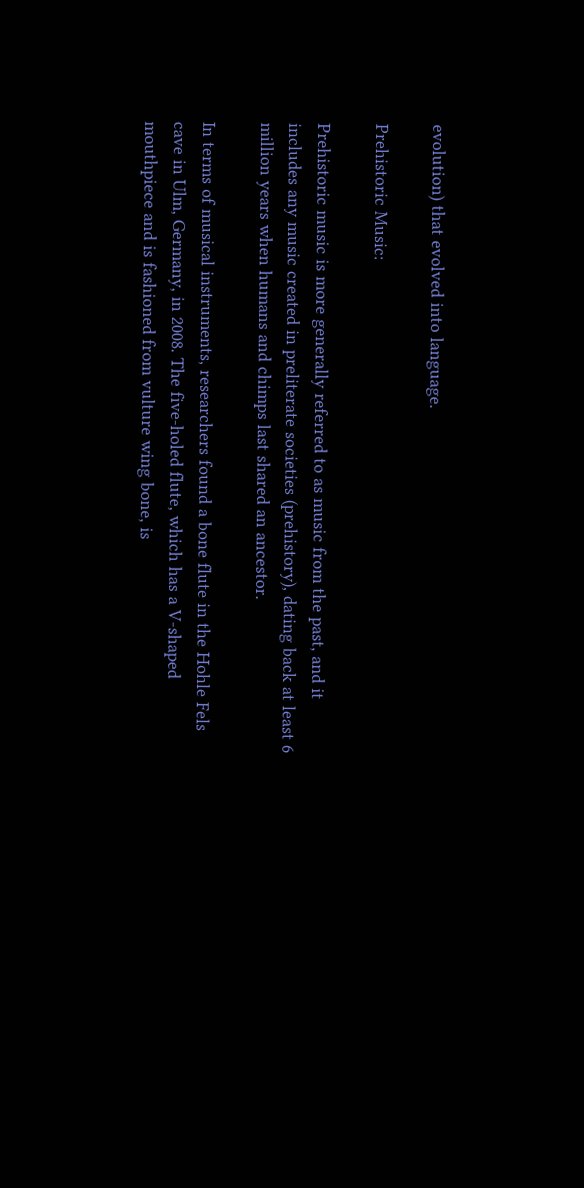evolution) that evolved into language.

Prehistoric Music:

Prehistoric music is more generally referred to as music from the past, and it includes any music created in preliterate societies (prehistory), dating back at least 6 million years when humans and chimps last shared an ancestor.

In terms of musical instruments, researchers found a bone flute in the Hohle Fels cave in Ulm, Germany, in 2008. The five-holed flute, which has a V-shaped mouthpiece and is fashioned from vulture wing bone, is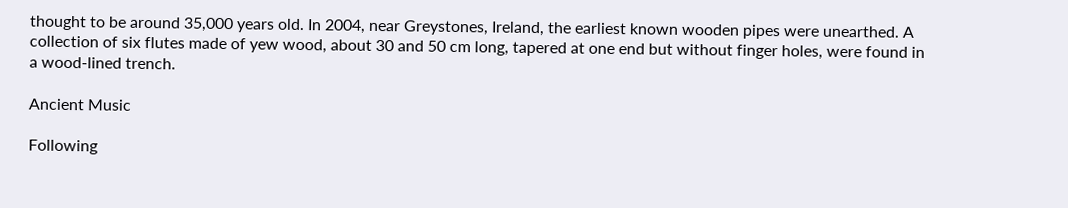thought to be around 35,000 years old. In 2004, near Greystones, Ireland, the earliest known wooden pipes were unearthed. A collection of six flutes made of yew wood, about 30 and 50 cm long, tapered at one end but without finger holes, were found in a wood-lined trench.

Ancient Music

Following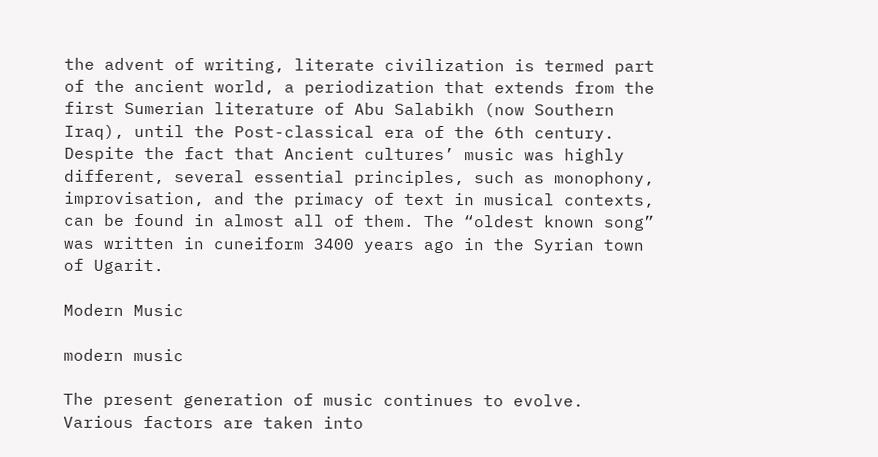the advent of writing, literate civilization is termed part of the ancient world, a periodization that extends from the first Sumerian literature of Abu Salabikh (now Southern Iraq), until the Post-classical era of the 6th century. Despite the fact that Ancient cultures’ music was highly different, several essential principles, such as monophony, improvisation, and the primacy of text in musical contexts, can be found in almost all of them. The “oldest known song” was written in cuneiform 3400 years ago in the Syrian town of Ugarit.

Modern Music

modern music

The present generation of music continues to evolve. Various factors are taken into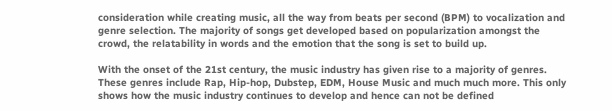consideration while creating music, all the way from beats per second (BPM) to vocalization and genre selection. The majority of songs get developed based on popularization amongst the crowd, the relatability in words and the emotion that the song is set to build up.

With the onset of the 21st century, the music industry has given rise to a majority of genres. These genres include Rap, Hip-hop, Dubstep, EDM, House Music and much much more. This only shows how the music industry continues to develop and hence can not be defined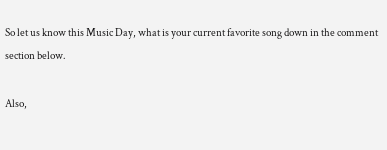So let us know this Music Day, what is your current favorite song down in the comment section below.

Also,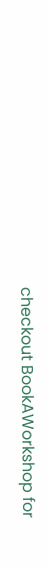checkout BookAWorkshop for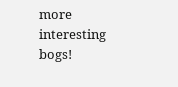more interesting bogs!